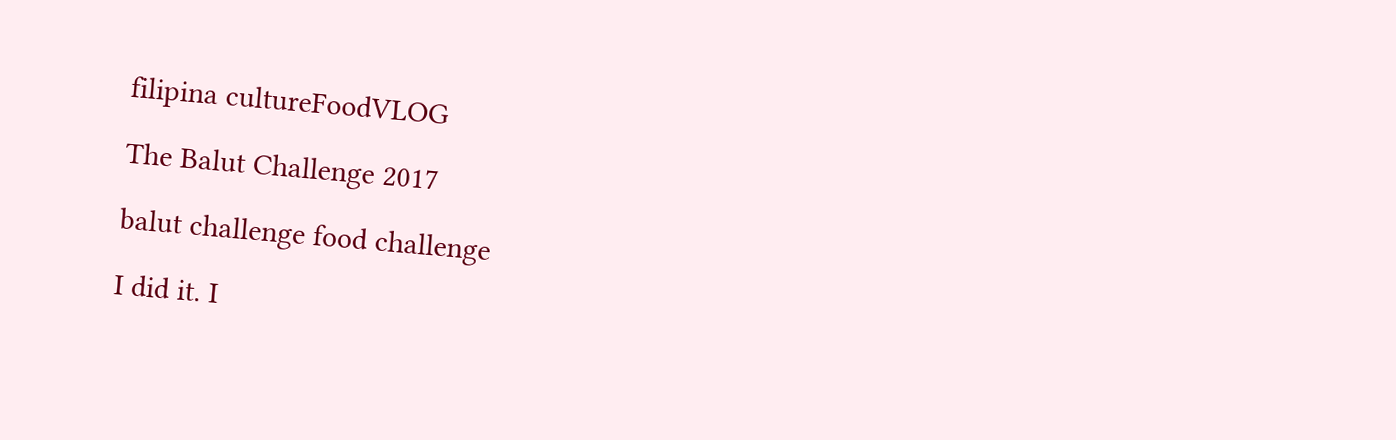filipina cultureFoodVLOG

The Balut Challenge 2017

balut challenge food challenge

I did it. I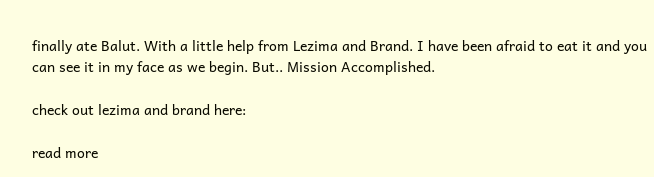finally ate Balut. With a little help from Lezima and Brand. I have been afraid to eat it and you can see it in my face as we begin. But.. Mission Accomplished.

check out lezima and brand here:

read more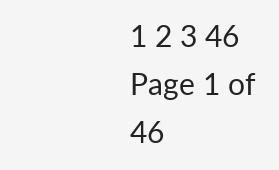1 2 3 46
Page 1 of 46